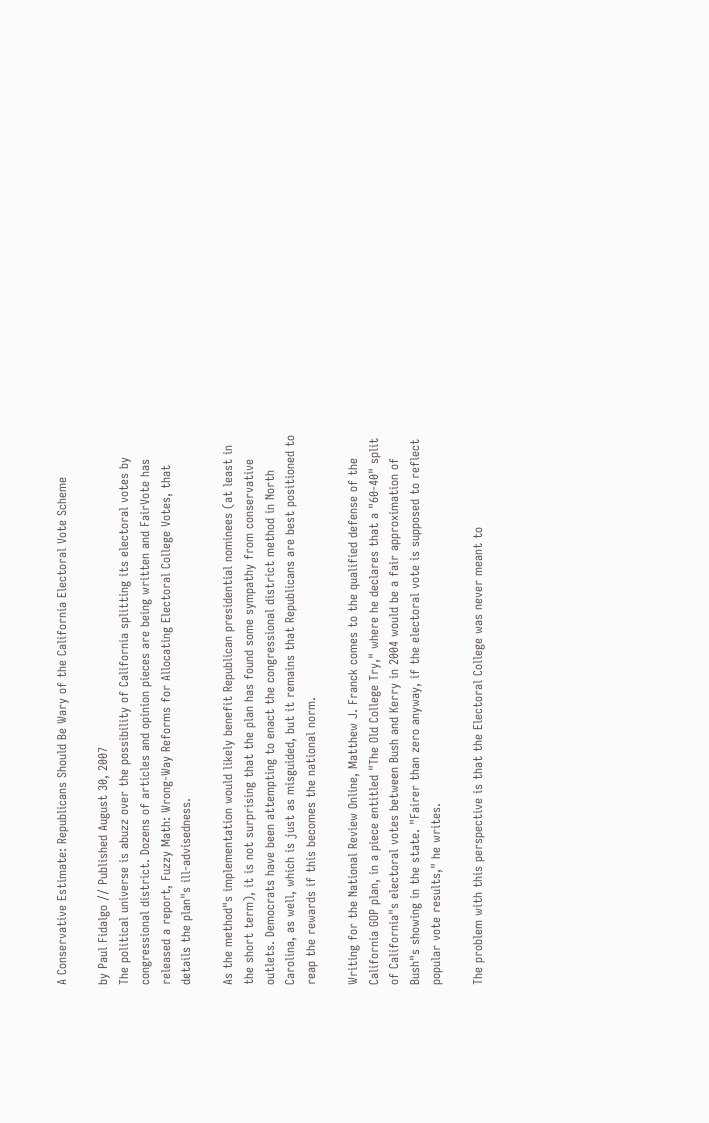A Conservative Estimate: Republicans Should Be Wary of the California Electoral Vote Scheme

by Paul Fidalgo // Published August 30, 2007
The political universe is abuzz over the possibility of California splitting its electoral votes by congressional district. Dozens of articles and opinion pieces are being written and FairVote has released a report, Fuzzy Math: Wrong-Way Reforms for Allocating Electoral College Votes, that details the plan"s ill-advisedness.

As the method"s implementation would likely benefit Republican presidential nominees (at least in the short term), it is not surprising that the plan has found some sympathy from conservative outlets. Democrats have been attempting to enact the congressional district method in North Carolina, as well, which is just as misguided, but it remains that Republicans are best positioned to reap the rewards if this becomes the national norm.

Writing for the National Review Online, Matthew J. Franck comes to the qualified defense of the California GOP plan, in a piece entitled "The Old College Try," where he declares that a "60-40" split of California"s electoral votes between Bush and Kerry in 2004 would be a fair approximation of Bush"s showing in the state. "Fairer than zero anyway, if the electoral vote is supposed to reflect popular vote results," he writes.

The problem with this perspective is that the Electoral College was never meant to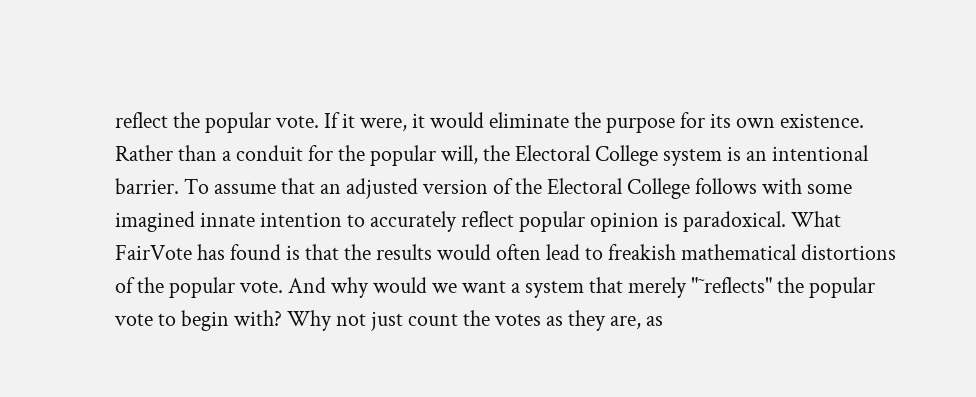reflect the popular vote. If it were, it would eliminate the purpose for its own existence. Rather than a conduit for the popular will, the Electoral College system is an intentional barrier. To assume that an adjusted version of the Electoral College follows with some imagined innate intention to accurately reflect popular opinion is paradoxical. What FairVote has found is that the results would often lead to freakish mathematical distortions of the popular vote. And why would we want a system that merely "˜reflects" the popular vote to begin with? Why not just count the votes as they are, as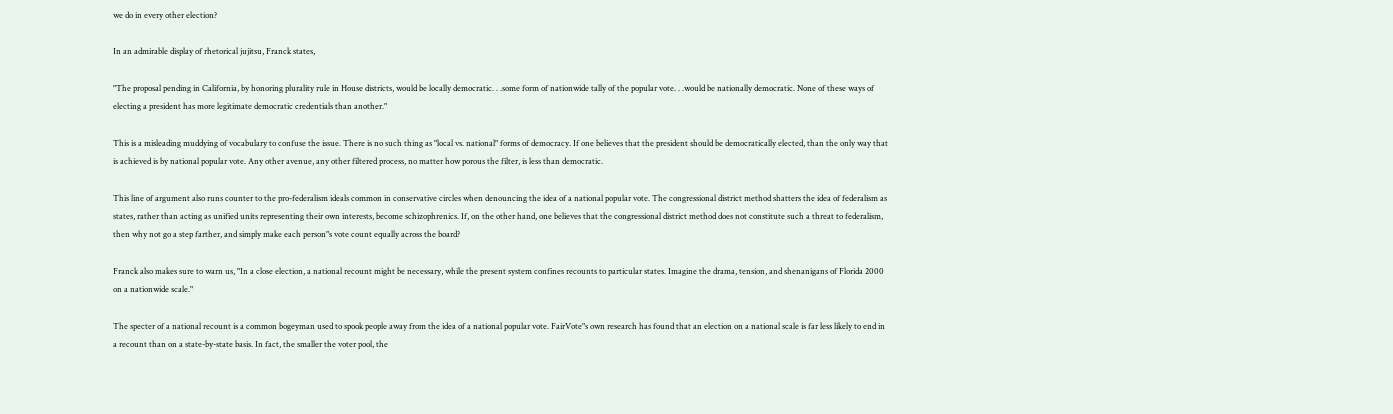we do in every other election?

In an admirable display of rhetorical jujitsu, Franck states,

"The proposal pending in California, by honoring plurality rule in House districts, would be locally democratic. . .some form of nationwide tally of the popular vote. . .would be nationally democratic. None of these ways of electing a president has more legitimate democratic credentials than another."

This is a misleading muddying of vocabulary to confuse the issue. There is no such thing as "local vs. national" forms of democracy. If one believes that the president should be democratically elected, than the only way that is achieved is by national popular vote. Any other avenue, any other filtered process, no matter how porous the filter, is less than democratic.

This line of argument also runs counter to the pro-federalism ideals common in conservative circles when denouncing the idea of a national popular vote. The congressional district method shatters the idea of federalism as states, rather than acting as unified units representing their own interests, become schizophrenics. If, on the other hand, one believes that the congressional district method does not constitute such a threat to federalism, then why not go a step farther, and simply make each person"s vote count equally across the board?

Franck also makes sure to warn us, "In a close election, a national recount might be necessary, while the present system confines recounts to particular states. Imagine the drama, tension, and shenanigans of Florida 2000 on a nationwide scale."

The specter of a national recount is a common bogeyman used to spook people away from the idea of a national popular vote. FairVote"s own research has found that an election on a national scale is far less likely to end in a recount than on a state-by-state basis. In fact, the smaller the voter pool, the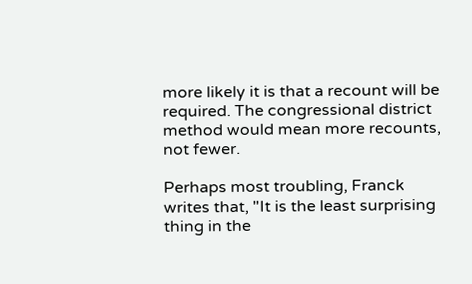more likely it is that a recount will be required. The congressional district method would mean more recounts, not fewer.

Perhaps most troubling, Franck writes that, "It is the least surprising thing in the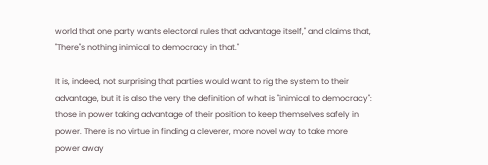world that one party wants electoral rules that advantage itself," and claims that, "There"s nothing inimical to democracy in that."

It is, indeed, not surprising that parties would want to rig the system to their advantage, but it is also the very the definition of what is "inimical to democracy": those in power taking advantage of their position to keep themselves safely in power. There is no virtue in finding a cleverer, more novel way to take more power away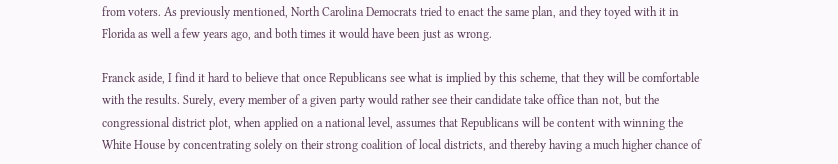from voters. As previously mentioned, North Carolina Democrats tried to enact the same plan, and they toyed with it in Florida as well a few years ago, and both times it would have been just as wrong.

Franck aside, I find it hard to believe that once Republicans see what is implied by this scheme, that they will be comfortable with the results. Surely, every member of a given party would rather see their candidate take office than not, but the congressional district plot, when applied on a national level, assumes that Republicans will be content with winning the White House by concentrating solely on their strong coalition of local districts, and thereby having a much higher chance of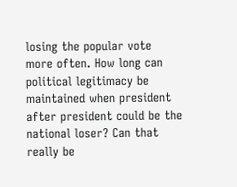losing the popular vote more often. How long can political legitimacy be maintained when president after president could be the national loser? Can that really be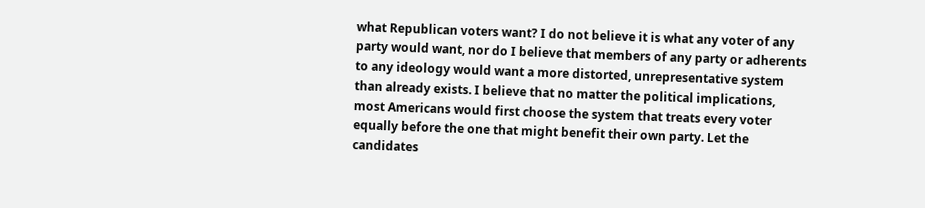what Republican voters want? I do not believe it is what any voter of any party would want, nor do I believe that members of any party or adherents to any ideology would want a more distorted, unrepresentative system than already exists. I believe that no matter the political implications, most Americans would first choose the system that treats every voter equally before the one that might benefit their own party. Let the candidates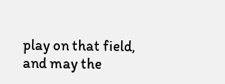play on that field, and may the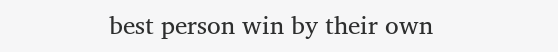best person win by their own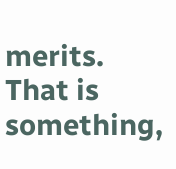merits. That is something,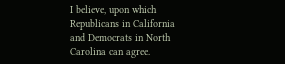I believe, upon which Republicans in California and Democrats in North Carolina can agree.